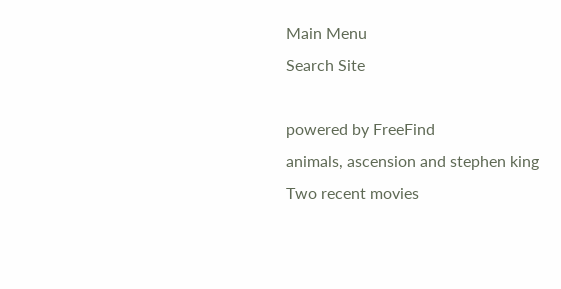Main Menu
Search Site

powered by FreeFind
animals, ascension and stephen king
Two recent movies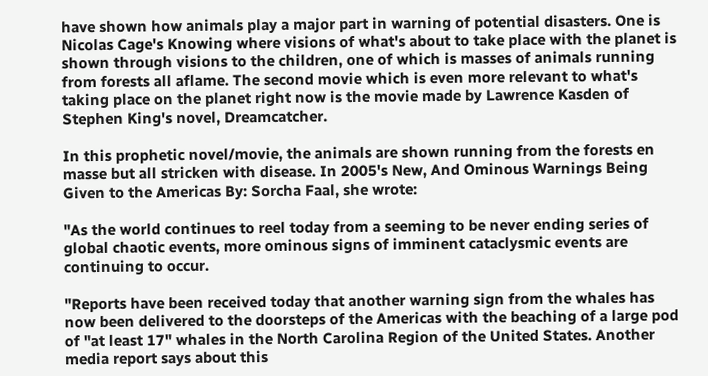have shown how animals play a major part in warning of potential disasters. One is Nicolas Cage's Knowing where visions of what's about to take place with the planet is shown through visions to the children, one of which is masses of animals running from forests all aflame. The second movie which is even more relevant to what's taking place on the planet right now is the movie made by Lawrence Kasden of Stephen King's novel, Dreamcatcher.

In this prophetic novel/movie, the animals are shown running from the forests en masse but all stricken with disease. In 2005's New, And Ominous Warnings Being Given to the Americas By: Sorcha Faal, she wrote:

"As the world continues to reel today from a seeming to be never ending series of global chaotic events, more ominous signs of imminent cataclysmic events are continuing to occur.

"Reports have been received today that another warning sign from the whales has now been delivered to the doorsteps of the Americas with the beaching of a large pod of "at least 17" whales in the North Carolina Region of the United States. Another media report says about this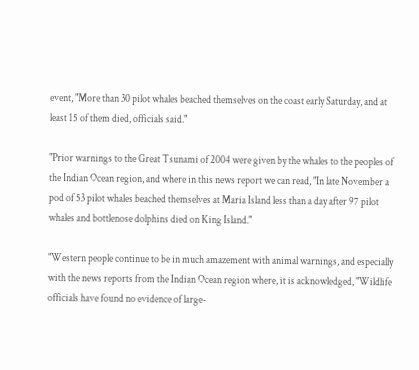event, "More than 30 pilot whales beached themselves on the coast early Saturday, and at least 15 of them died, officials said."

"Prior warnings to the Great Tsunami of 2004 were given by the whales to the peoples of the Indian Ocean region, and where in this news report we can read, "In late November a pod of 53 pilot whales beached themselves at Maria Island less than a day after 97 pilot whales and bottlenose dolphins died on King Island."

"Western people continue to be in much amazement with animal warnings, and especially with the news reports from the Indian Ocean region where, it is acknowledged, "Wildlife officials have found no evidence of large-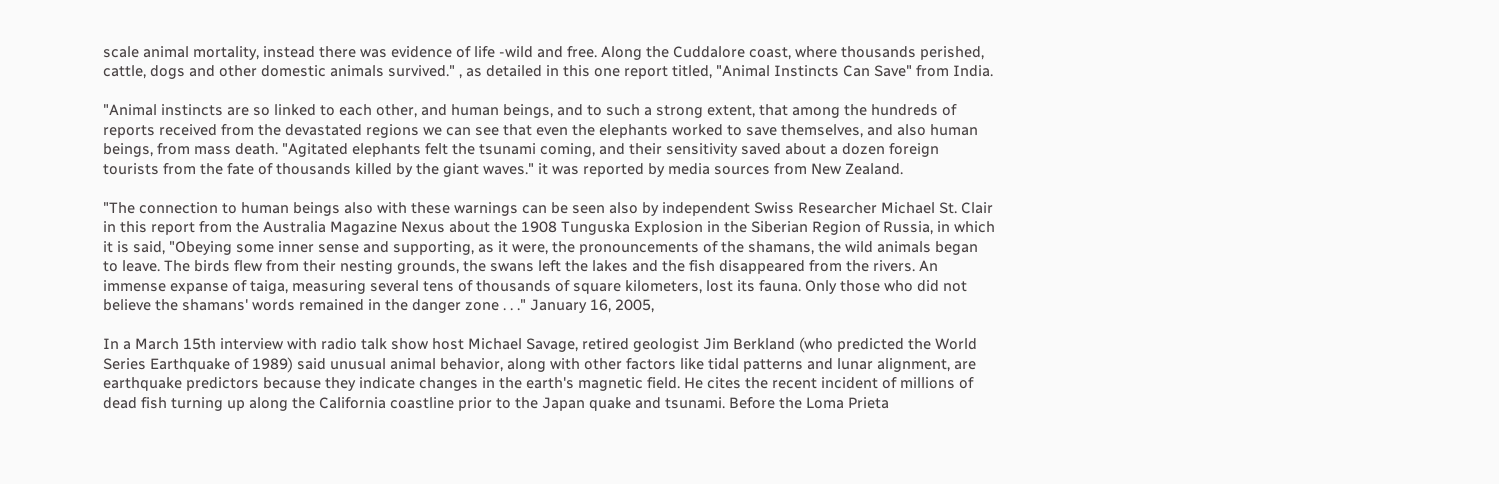scale animal mortality, instead there was evidence of life -wild and free. Along the Cuddalore coast, where thousands perished, cattle, dogs and other domestic animals survived." , as detailed in this one report titled, "Animal Instincts Can Save" from India.

"Animal instincts are so linked to each other, and human beings, and to such a strong extent, that among the hundreds of reports received from the devastated regions we can see that even the elephants worked to save themselves, and also human beings, from mass death. "Agitated elephants felt the tsunami coming, and their sensitivity saved about a dozen foreign tourists from the fate of thousands killed by the giant waves." it was reported by media sources from New Zealand.

"The connection to human beings also with these warnings can be seen also by independent Swiss Researcher Michael St. Clair in this report from the Australia Magazine Nexus about the 1908 Tunguska Explosion in the Siberian Region of Russia, in which it is said, "Obeying some inner sense and supporting, as it were, the pronouncements of the shamans, the wild animals began to leave. The birds flew from their nesting grounds, the swans left the lakes and the fish disappeared from the rivers. An immense expanse of taiga, measuring several tens of thousands of square kilometers, lost its fauna. Only those who did not believe the shamans' words remained in the danger zone . . ." January 16, 2005,

In a March 15th interview with radio talk show host Michael Savage, retired geologist Jim Berkland (who predicted the World Series Earthquake of 1989) said unusual animal behavior, along with other factors like tidal patterns and lunar alignment, are earthquake predictors because they indicate changes in the earth's magnetic field. He cites the recent incident of millions of dead fish turning up along the California coastline prior to the Japan quake and tsunami. Before the Loma Prieta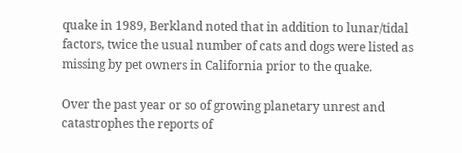quake in 1989, Berkland noted that in addition to lunar/tidal factors, twice the usual number of cats and dogs were listed as missing by pet owners in California prior to the quake.

Over the past year or so of growing planetary unrest and catastrophes the reports of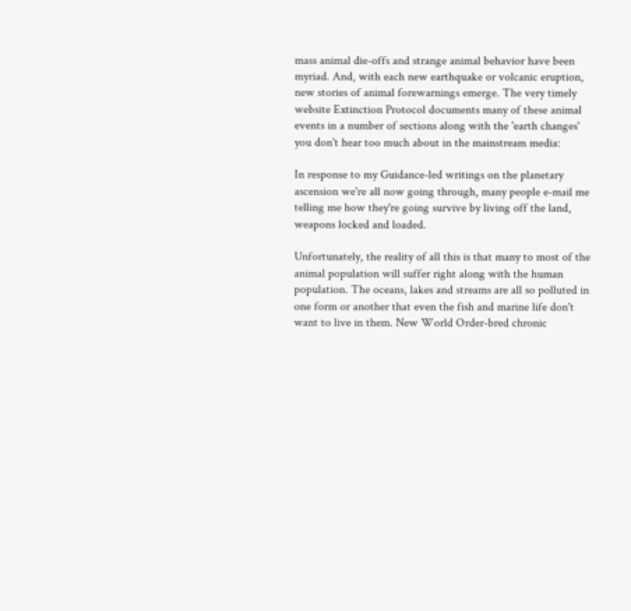mass animal die-offs and strange animal behavior have been myriad. And, with each new earthquake or volcanic eruption, new stories of animal forewarnings emerge. The very timely website Extinction Protocol documents many of these animal events in a number of sections along with the 'earth changes' you don't hear too much about in the mainstream media:

In response to my Guidance-led writings on the planetary ascension we're all now going through, many people e-mail me telling me how they're going survive by living off the land, weapons locked and loaded.

Unfortunately, the reality of all this is that many to most of the animal population will suffer right along with the human population. The oceans, lakes and streams are all so polluted in one form or another that even the fish and marine life don't want to live in them. New World Order-bred chronic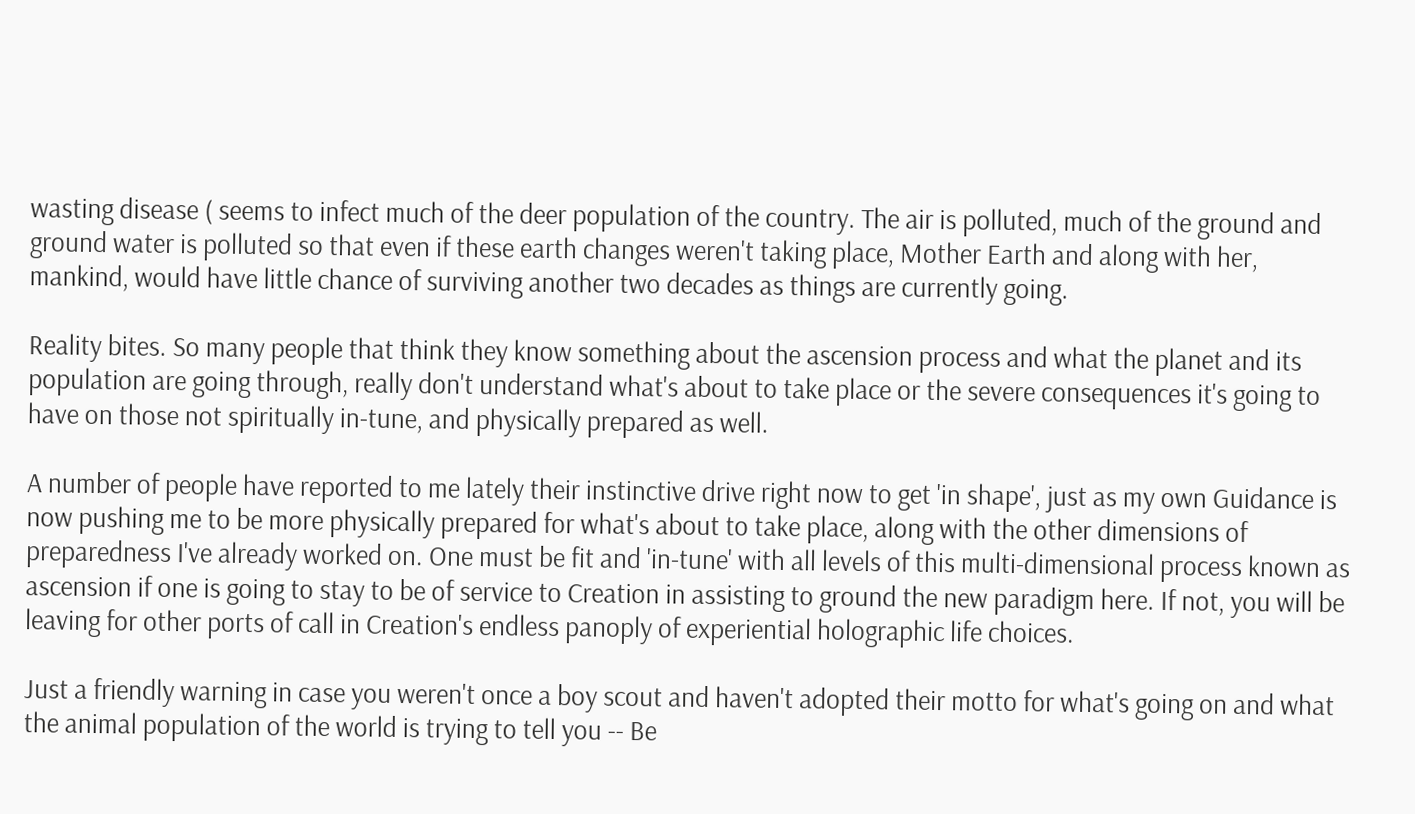wasting disease ( seems to infect much of the deer population of the country. The air is polluted, much of the ground and ground water is polluted so that even if these earth changes weren't taking place, Mother Earth and along with her, mankind, would have little chance of surviving another two decades as things are currently going.

Reality bites. So many people that think they know something about the ascension process and what the planet and its population are going through, really don't understand what's about to take place or the severe consequences it's going to have on those not spiritually in-tune, and physically prepared as well.

A number of people have reported to me lately their instinctive drive right now to get 'in shape', just as my own Guidance is now pushing me to be more physically prepared for what's about to take place, along with the other dimensions of preparedness I've already worked on. One must be fit and 'in-tune' with all levels of this multi-dimensional process known as ascension if one is going to stay to be of service to Creation in assisting to ground the new paradigm here. If not, you will be leaving for other ports of call in Creation's endless panoply of experiential holographic life choices.

Just a friendly warning in case you weren't once a boy scout and haven't adopted their motto for what's going on and what the animal population of the world is trying to tell you -- Be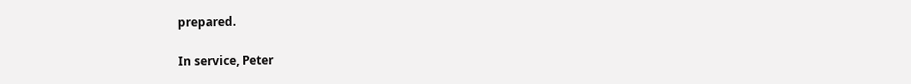prepared.

In service, Peter